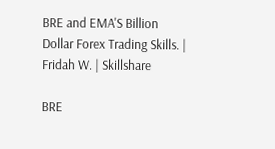BRE and EMA'S Billion Dollar Forex Trading Skills. | Fridah W. | Skillshare

BRE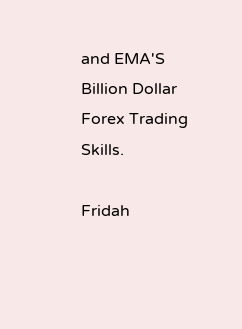and EMA'S Billion Dollar Forex Trading Skills.

Fridah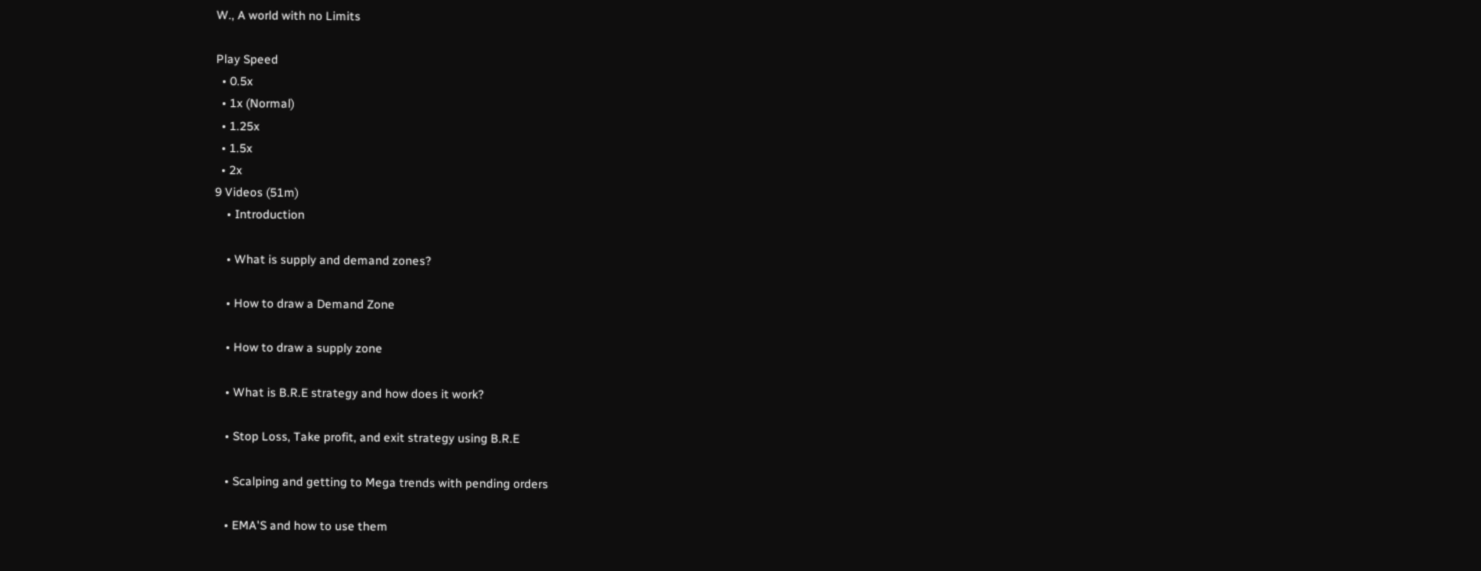W., A world with no Limits

Play Speed
  • 0.5x
  • 1x (Normal)
  • 1.25x
  • 1.5x
  • 2x
9 Videos (51m)
    • Introduction

    • What is supply and demand zones?

    • How to draw a Demand Zone

    • How to draw a supply zone

    • What is B.R.E strategy and how does it work?

    • Stop Loss, Take profit, and exit strategy using B.R.E

    • Scalping and getting to Mega trends with pending orders

    • EMA'S and how to use them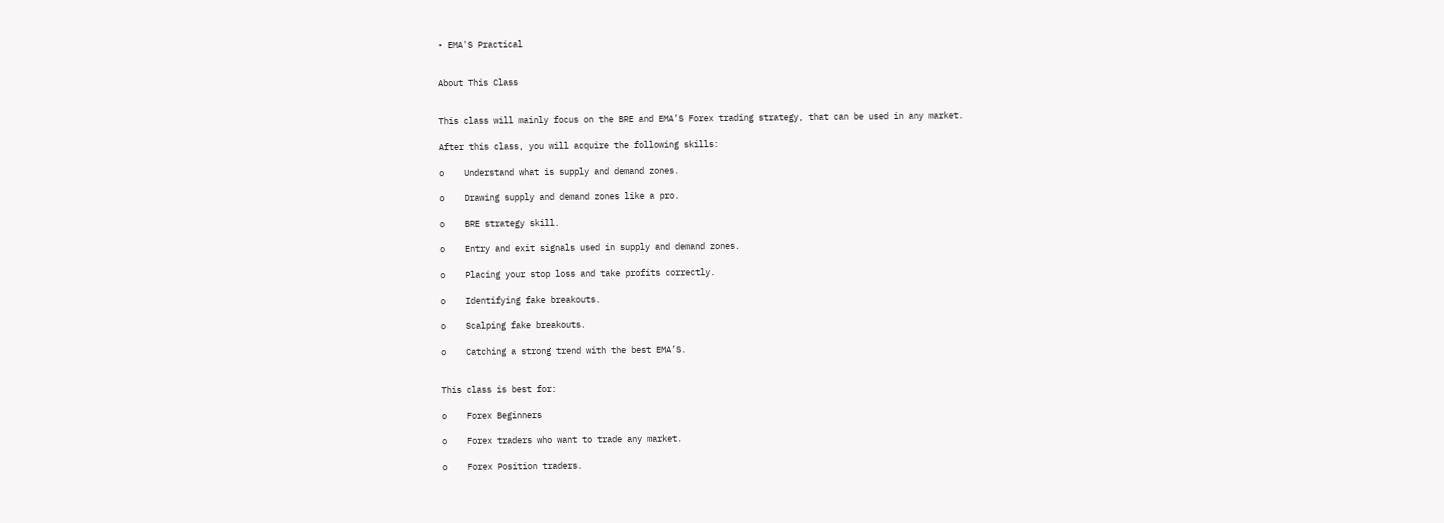• EMA'S Practical


About This Class


This class will mainly focus on the BRE and EMA’S Forex trading strategy, that can be used in any market.

After this class, you will acquire the following skills:

o    Understand what is supply and demand zones.

o    Drawing supply and demand zones like a pro.

o    BRE strategy skill.

o    Entry and exit signals used in supply and demand zones.

o    Placing your stop loss and take profits correctly.

o    Identifying fake breakouts.

o    Scalping fake breakouts.

o    Catching a strong trend with the best EMA’S.


This class is best for:

o    Forex Beginners

o    Forex traders who want to trade any market.

o    Forex Position traders.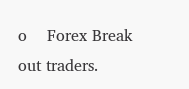o    Forex Break out traders.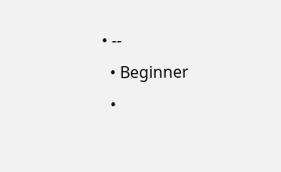• --
  • Beginner
  •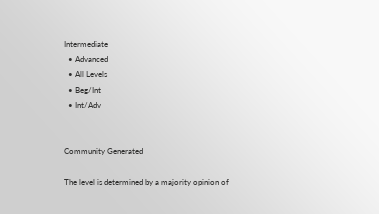Intermediate
  • Advanced
  • All Levels
  • Beg/Int
  • Int/Adv


Community Generated

The level is determined by a majority opinion of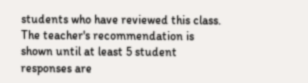students who have reviewed this class. The teacher's recommendation is shown until at least 5 student responses are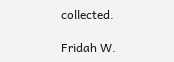collected.

Fridah W.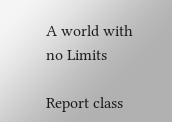A world with no Limits

Report class